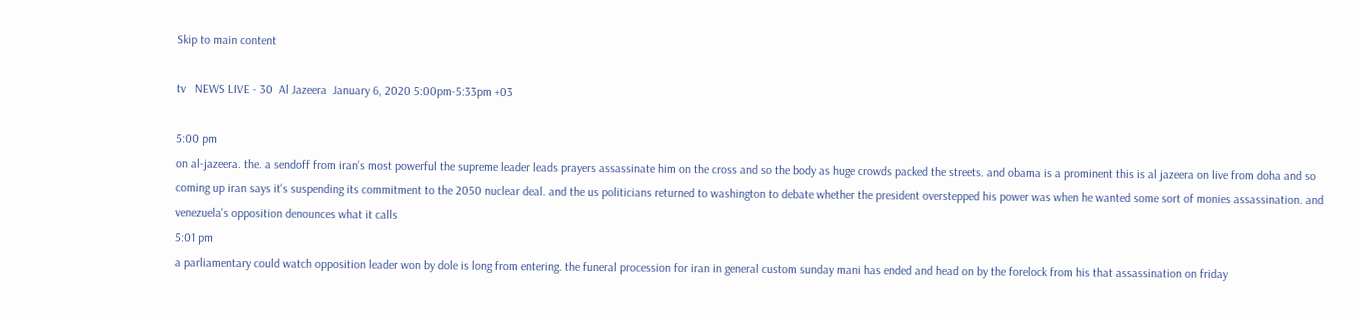Skip to main content

tv   NEWS LIVE - 30  Al Jazeera  January 6, 2020 5:00pm-5:33pm +03

5:00 pm
on al-jazeera. the. a sendoff from iran's most powerful the supreme leader leads prayers assassinate him on the cross and so the body as huge crowds packed the streets. and obama is a prominent this is al jazeera on live from doha and so coming up iran says it's suspending its commitment to the 2050 nuclear deal. and the us politicians returned to washington to debate whether the president overstepped his power was when he wanted some sort of monies assassination. and venezuela's opposition denounces what it calls
5:01 pm
a parliamentary could watch opposition leader won by dole is long from entering. the funeral procession for iran in general custom sunday mani has ended and head on by the forelock from his that assassination on friday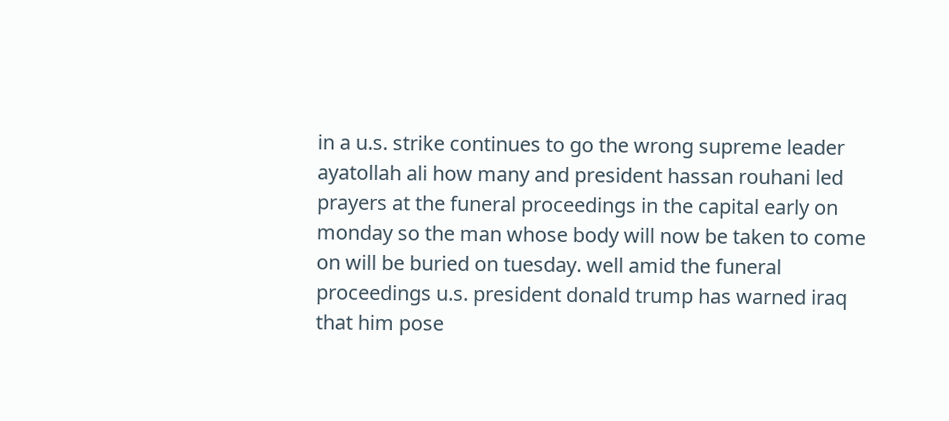in a u.s. strike continues to go the wrong supreme leader ayatollah ali how many and president hassan rouhani led prayers at the funeral proceedings in the capital early on monday so the man whose body will now be taken to come on will be buried on tuesday. well amid the funeral proceedings u.s. president donald trump has warned iraq that him pose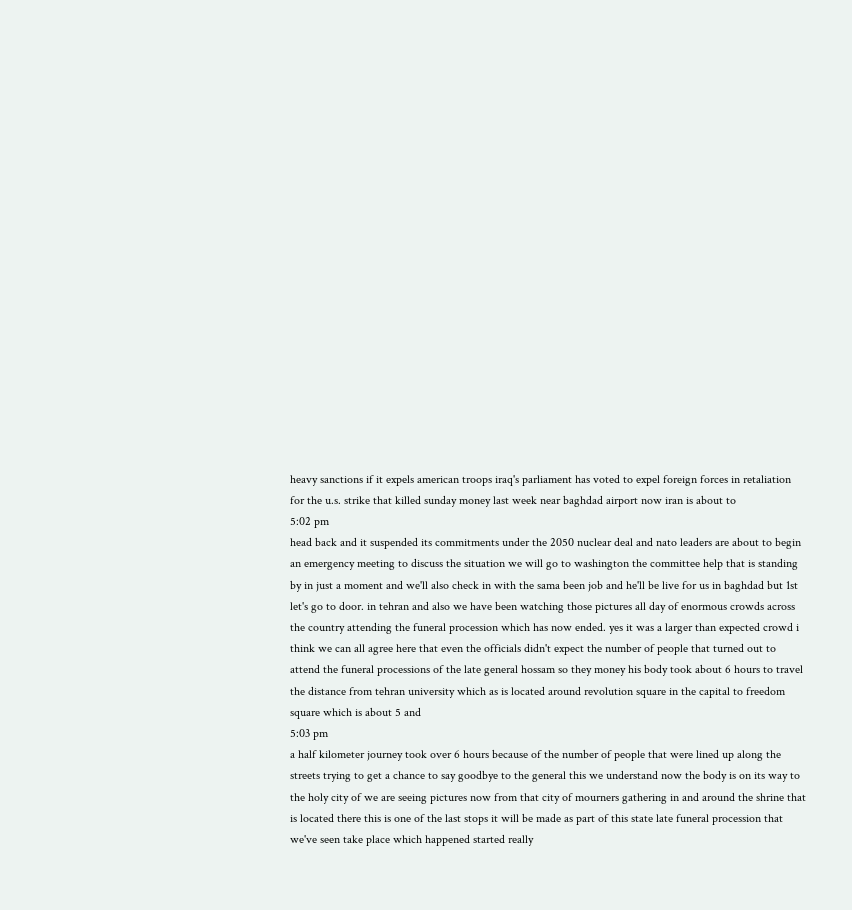heavy sanctions if it expels american troops iraq's parliament has voted to expel foreign forces in retaliation for the u.s. strike that killed sunday money last week near baghdad airport now iran is about to
5:02 pm
head back and it suspended its commitments under the 2050 nuclear deal and nato leaders are about to begin an emergency meeting to discuss the situation we will go to washington the committee help that is standing by in just a moment and we'll also check in with the sama been job and he'll be live for us in baghdad but 1st let's go to door. in tehran and also we have been watching those pictures all day of enormous crowds across the country attending the funeral procession which has now ended. yes it was a larger than expected crowd i think we can all agree here that even the officials didn't expect the number of people that turned out to attend the funeral processions of the late general hossam so they money his body took about 6 hours to travel the distance from tehran university which as is located around revolution square in the capital to freedom square which is about 5 and
5:03 pm
a half kilometer journey took over 6 hours because of the number of people that were lined up along the streets trying to get a chance to say goodbye to the general this we understand now the body is on its way to the holy city of we are seeing pictures now from that city of mourners gathering in and around the shrine that is located there this is one of the last stops it will be made as part of this state late funeral procession that we've seen take place which happened started really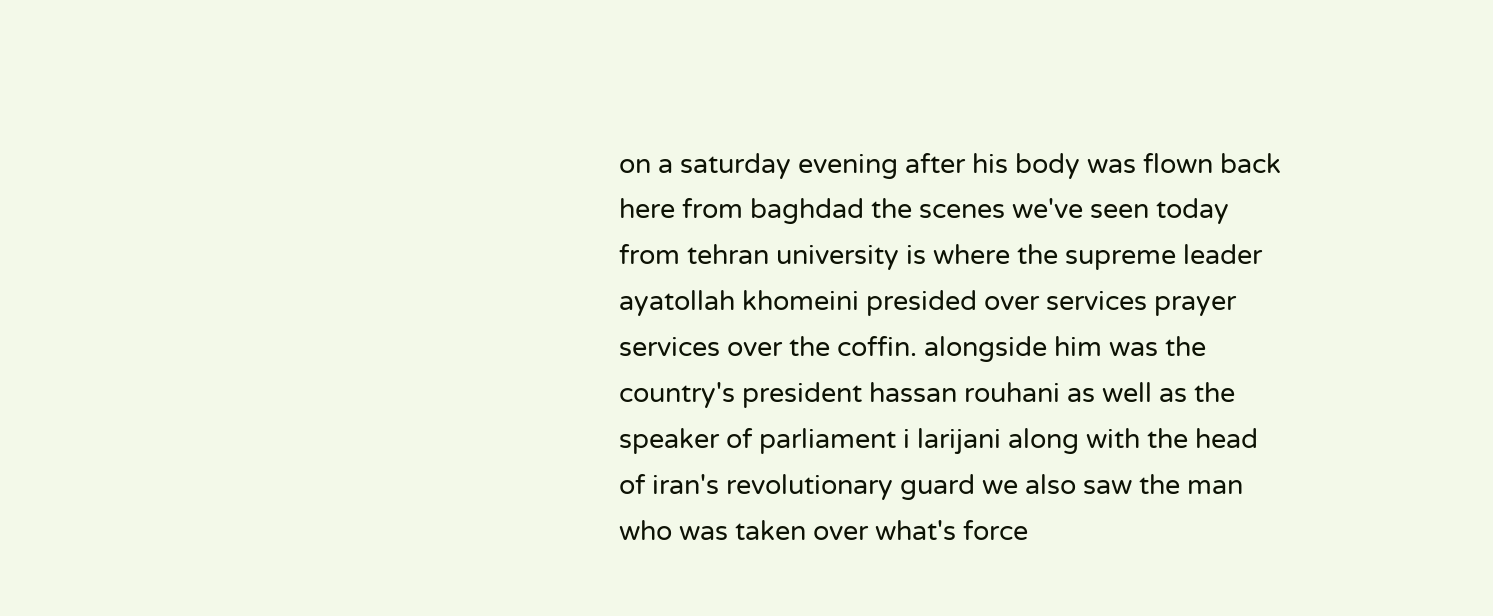on a saturday evening after his body was flown back here from baghdad the scenes we've seen today from tehran university is where the supreme leader ayatollah khomeini presided over services prayer services over the coffin. alongside him was the country's president hassan rouhani as well as the speaker of parliament i larijani along with the head of iran's revolutionary guard we also saw the man who was taken over what's force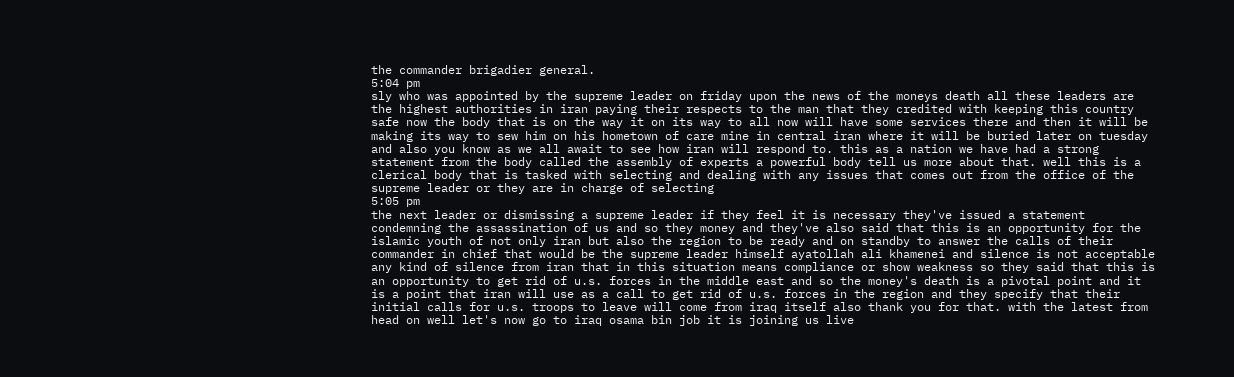the commander brigadier general.
5:04 pm
sly who was appointed by the supreme leader on friday upon the news of the moneys death all these leaders are the highest authorities in iran paying their respects to the man that they credited with keeping this country safe now the body that is on the way it on its way to all now will have some services there and then it will be making its way to sew him on his hometown of care mine in central iran where it will be buried later on tuesday and also you know as we all await to see how iran will respond to. this as a nation we have had a strong statement from the body called the assembly of experts a powerful body tell us more about that. well this is a clerical body that is tasked with selecting and dealing with any issues that comes out from the office of the supreme leader or they are in charge of selecting
5:05 pm
the next leader or dismissing a supreme leader if they feel it is necessary they've issued a statement condemning the assassination of us and so they money and they've also said that this is an opportunity for the islamic youth of not only iran but also the region to be ready and on standby to answer the calls of their commander in chief that would be the supreme leader himself ayatollah ali khamenei and silence is not acceptable any kind of silence from iran that in this situation means compliance or show weakness so they said that this is an opportunity to get rid of u.s. forces in the middle east and so the money's death is a pivotal point and it is a point that iran will use as a call to get rid of u.s. forces in the region and they specify that their initial calls for u.s. troops to leave will come from iraq itself also thank you for that. with the latest from head on well let's now go to iraq osama bin job it is joining us live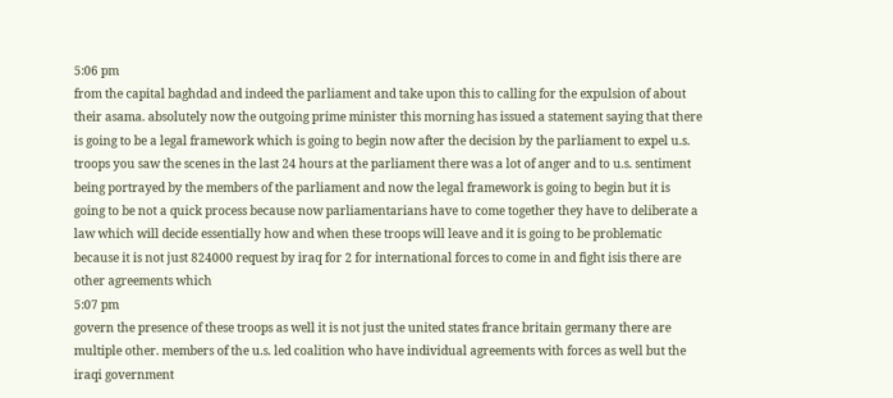5:06 pm
from the capital baghdad and indeed the parliament and take upon this to calling for the expulsion of about their asama. absolutely now the outgoing prime minister this morning has issued a statement saying that there is going to be a legal framework which is going to begin now after the decision by the parliament to expel u.s. troops you saw the scenes in the last 24 hours at the parliament there was a lot of anger and to u.s. sentiment being portrayed by the members of the parliament and now the legal framework is going to begin but it is going to be not a quick process because now parliamentarians have to come together they have to deliberate a law which will decide essentially how and when these troops will leave and it is going to be problematic because it is not just 824000 request by iraq for 2 for international forces to come in and fight isis there are other agreements which
5:07 pm
govern the presence of these troops as well it is not just the united states france britain germany there are multiple other. members of the u.s. led coalition who have individual agreements with forces as well but the iraqi government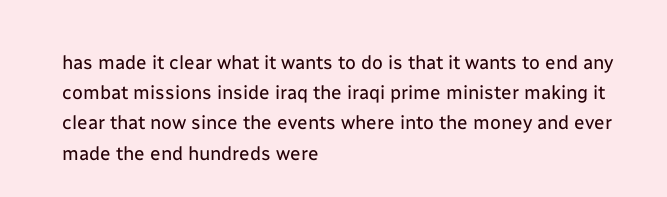has made it clear what it wants to do is that it wants to end any combat missions inside iraq the iraqi prime minister making it clear that now since the events where into the money and ever made the end hundreds were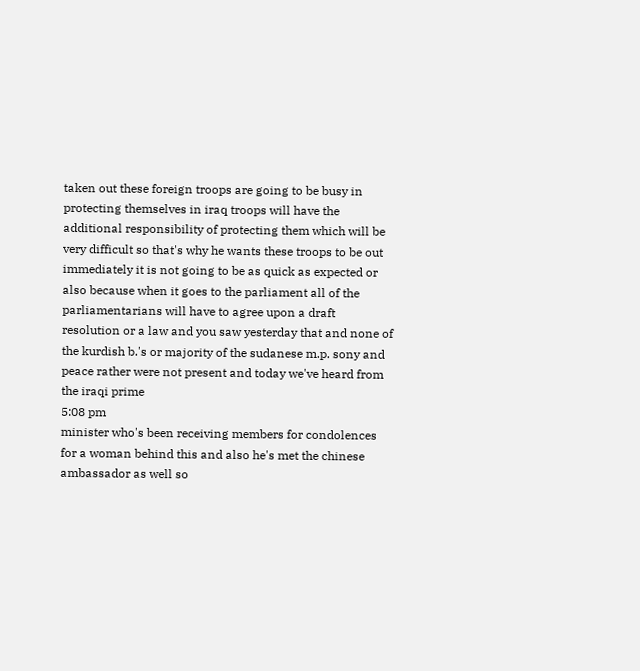taken out these foreign troops are going to be busy in protecting themselves in iraq troops will have the additional responsibility of protecting them which will be very difficult so that's why he wants these troops to be out immediately it is not going to be as quick as expected or also because when it goes to the parliament all of the parliamentarians will have to agree upon a draft resolution or a law and you saw yesterday that and none of the kurdish b.'s or majority of the sudanese m.p. sony and peace rather were not present and today we've heard from the iraqi prime
5:08 pm
minister who's been receiving members for condolences for a woman behind this and also he's met the chinese ambassador as well so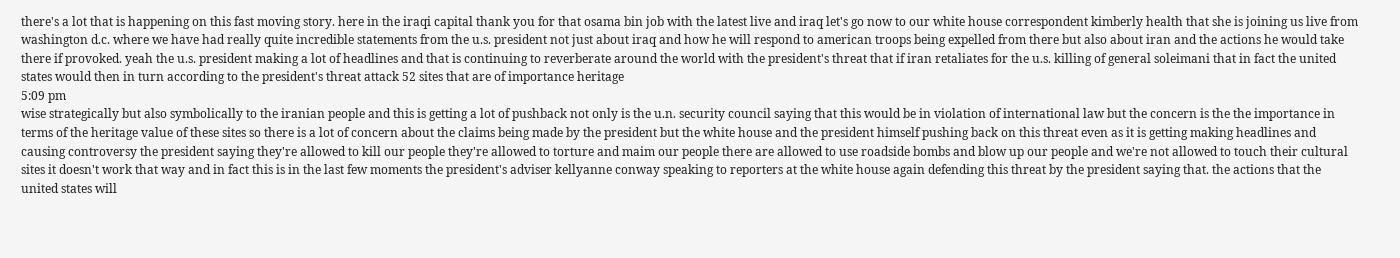there's a lot that is happening on this fast moving story. here in the iraqi capital thank you for that osama bin job with the latest live and iraq let's go now to our white house correspondent kimberly health that she is joining us live from washington d.c. where we have had really quite incredible statements from the u.s. president not just about iraq and how he will respond to american troops being expelled from there but also about iran and the actions he would take there if provoked. yeah the u.s. president making a lot of headlines and that is continuing to reverberate around the world with the president's threat that if iran retaliates for the u.s. killing of general soleimani that in fact the united states would then in turn according to the president's threat attack 52 sites that are of importance heritage
5:09 pm
wise strategically but also symbolically to the iranian people and this is getting a lot of pushback not only is the u.n. security council saying that this would be in violation of international law but the concern is the the importance in terms of the heritage value of these sites so there is a lot of concern about the claims being made by the president but the white house and the president himself pushing back on this threat even as it is getting making headlines and causing controversy the president saying they're allowed to kill our people they're allowed to torture and maim our people there are allowed to use roadside bombs and blow up our people and we're not allowed to touch their cultural sites it doesn't work that way and in fact this is in the last few moments the president's adviser kellyanne conway speaking to reporters at the white house again defending this threat by the president saying that. the actions that the united states will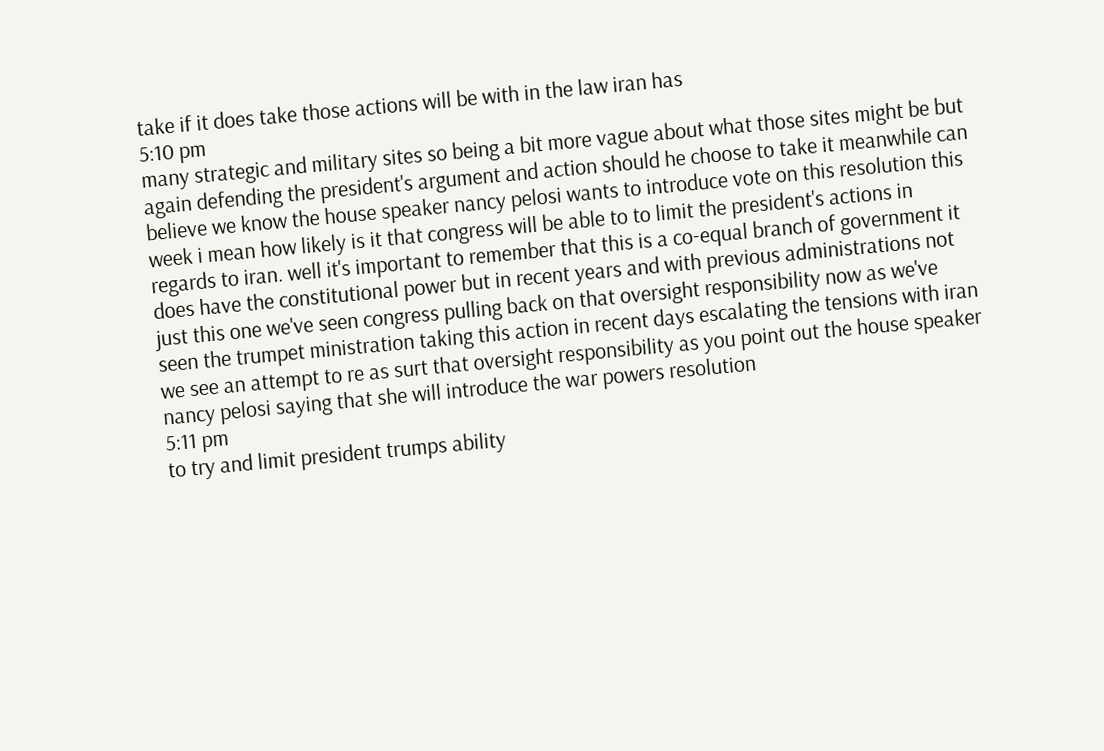take if it does take those actions will be with in the law iran has
5:10 pm
many strategic and military sites so being a bit more vague about what those sites might be but again defending the president's argument and action should he choose to take it meanwhile can believe we know the house speaker nancy pelosi wants to introduce vote on this resolution this week i mean how likely is it that congress will be able to to limit the president's actions in regards to iran. well it's important to remember that this is a co-equal branch of government it does have the constitutional power but in recent years and with previous administrations not just this one we've seen congress pulling back on that oversight responsibility now as we've seen the trumpet ministration taking this action in recent days escalating the tensions with iran we see an attempt to re as surt that oversight responsibility as you point out the house speaker nancy pelosi saying that she will introduce the war powers resolution
5:11 pm
to try and limit president trumps ability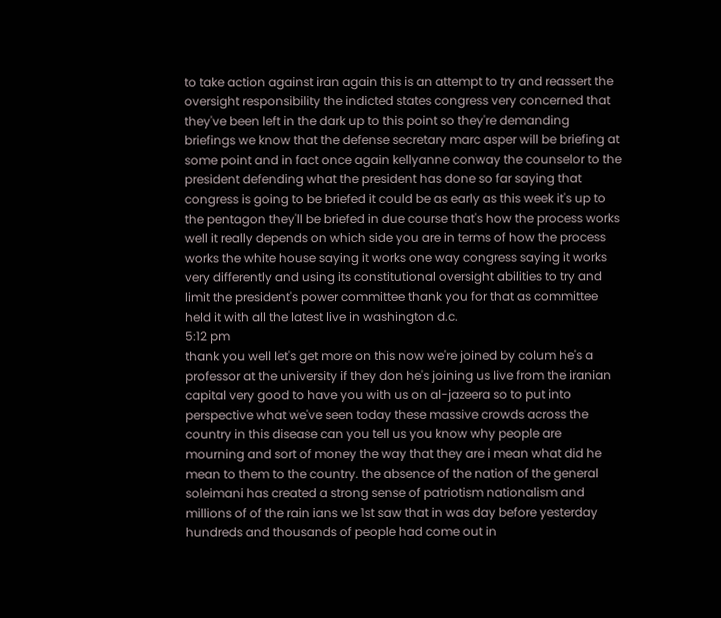to take action against iran again this is an attempt to try and reassert the oversight responsibility the indicted states congress very concerned that they've been left in the dark up to this point so they're demanding briefings we know that the defense secretary marc asper will be briefing at some point and in fact once again kellyanne conway the counselor to the president defending what the president has done so far saying that congress is going to be briefed it could be as early as this week it's up to the pentagon they'll be briefed in due course that's how the process works well it really depends on which side you are in terms of how the process works the white house saying it works one way congress saying it works very differently and using its constitutional oversight abilities to try and limit the president's power committee thank you for that as committee held it with all the latest live in washington d.c.
5:12 pm
thank you well let's get more on this now we're joined by colum he's a professor at the university if they don he's joining us live from the iranian capital very good to have you with us on al-jazeera so to put into perspective what we've seen today these massive crowds across the country in this disease can you tell us you know why people are mourning and sort of money the way that they are i mean what did he mean to them to the country. the absence of the nation of the general soleimani has created a strong sense of patriotism nationalism and millions of of the rain ians we 1st saw that in was day before yesterday hundreds and thousands of people had come out in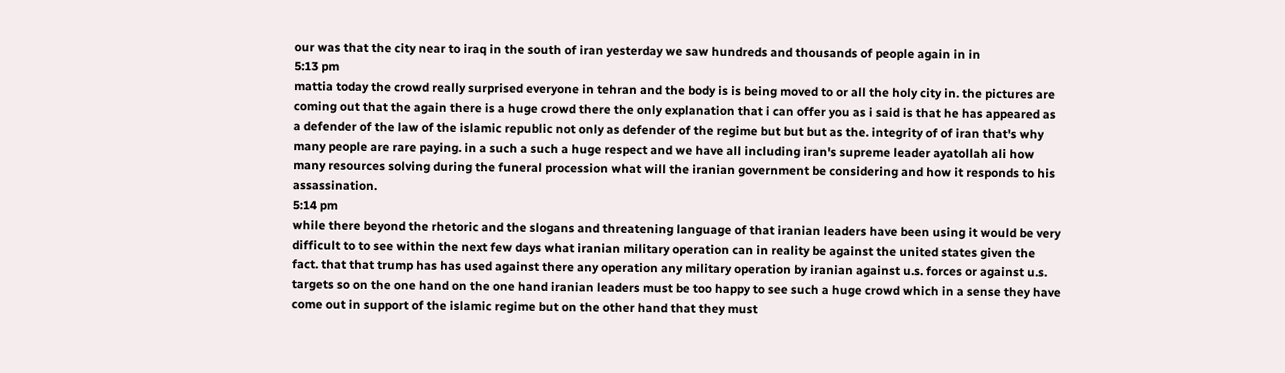our was that the city near to iraq in the south of iran yesterday we saw hundreds and thousands of people again in in
5:13 pm
mattia today the crowd really surprised everyone in tehran and the body is is being moved to or all the holy city in. the pictures are coming out that the again there is a huge crowd there the only explanation that i can offer you as i said is that he has appeared as a defender of the law of the islamic republic not only as defender of the regime but but but as the. integrity of of iran that's why many people are rare paying. in a such a such a huge respect and we have all including iran's supreme leader ayatollah ali how many resources solving during the funeral procession what will the iranian government be considering and how it responds to his assassination.
5:14 pm
while there beyond the rhetoric and the slogans and threatening language of that iranian leaders have been using it would be very difficult to to see within the next few days what iranian military operation can in reality be against the united states given the fact. that that trump has has used against there any operation any military operation by iranian against u.s. forces or against u.s. targets so on the one hand on the one hand iranian leaders must be too happy to see such a huge crowd which in a sense they have come out in support of the islamic regime but on the other hand that they must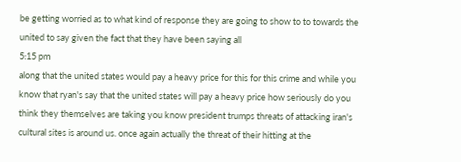be getting worried as to what kind of response they are going to show to to towards the united to say given the fact that they have been saying all
5:15 pm
along that the united states would pay a heavy price for this for this crime and while you know that ryan's say that the united states will pay a heavy price how seriously do you think they themselves are taking you know president trumps threats of attacking iran's cultural sites is around us. once again actually the threat of their hitting at the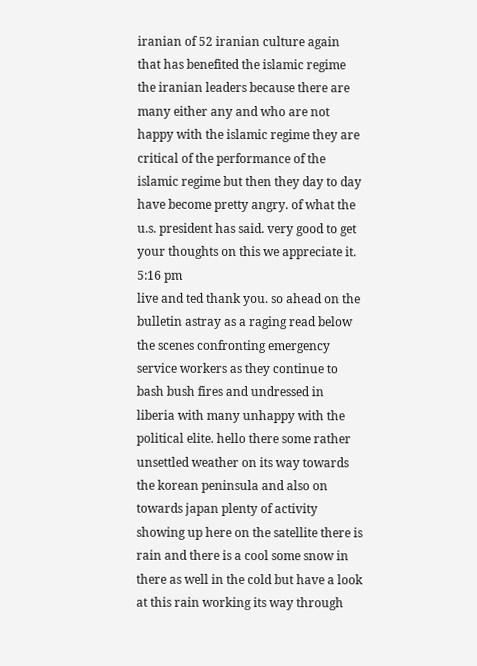iranian of 52 iranian culture again that has benefited the islamic regime the iranian leaders because there are many either any and who are not happy with the islamic regime they are critical of the performance of the islamic regime but then they day to day have become pretty angry. of what the u.s. president has said. very good to get your thoughts on this we appreciate it.
5:16 pm
live and ted thank you. so ahead on the bulletin astray as a raging read below the scenes confronting emergency service workers as they continue to bash bush fires and undressed in liberia with many unhappy with the political elite. hello there some rather unsettled weather on its way towards the korean peninsula and also on towards japan plenty of activity showing up here on the satellite there is rain and there is a cool some snow in there as well in the cold but have a look at this rain working its way through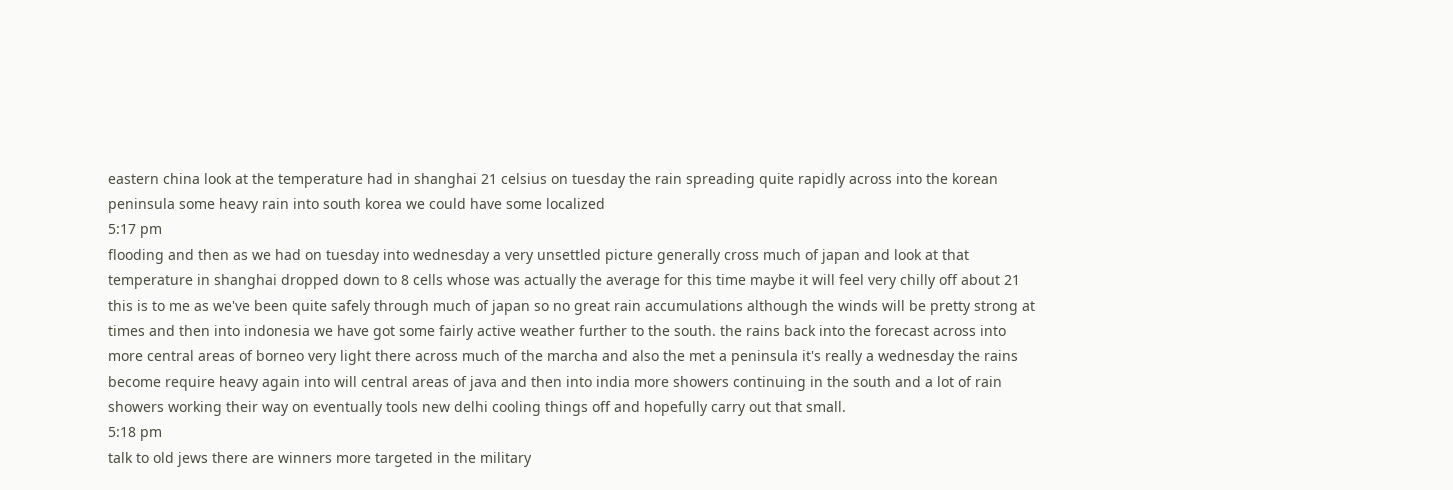eastern china look at the temperature had in shanghai 21 celsius on tuesday the rain spreading quite rapidly across into the korean peninsula some heavy rain into south korea we could have some localized
5:17 pm
flooding and then as we had on tuesday into wednesday a very unsettled picture generally cross much of japan and look at that temperature in shanghai dropped down to 8 cells whose was actually the average for this time maybe it will feel very chilly off about 21 this is to me as we've been quite safely through much of japan so no great rain accumulations although the winds will be pretty strong at times and then into indonesia we have got some fairly active weather further to the south. the rains back into the forecast across into more central areas of borneo very light there across much of the marcha and also the met a peninsula it's really a wednesday the rains become require heavy again into will central areas of java and then into india more showers continuing in the south and a lot of rain showers working their way on eventually tools new delhi cooling things off and hopefully carry out that small.
5:18 pm
talk to old jews there are winners more targeted in the military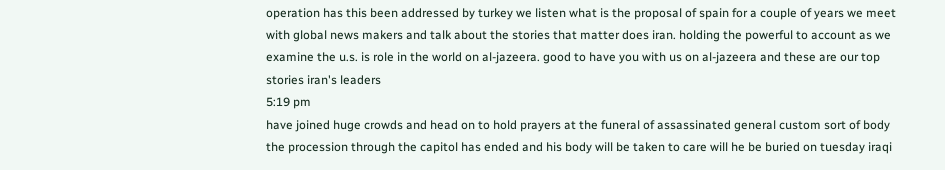operation has this been addressed by turkey we listen what is the proposal of spain for a couple of years we meet with global news makers and talk about the stories that matter does iran. holding the powerful to account as we examine the u.s. is role in the world on al-jazeera. good to have you with us on al-jazeera and these are our top stories iran's leaders
5:19 pm
have joined huge crowds and head on to hold prayers at the funeral of assassinated general custom sort of body the procession through the capitol has ended and his body will be taken to care will he be buried on tuesday iraqi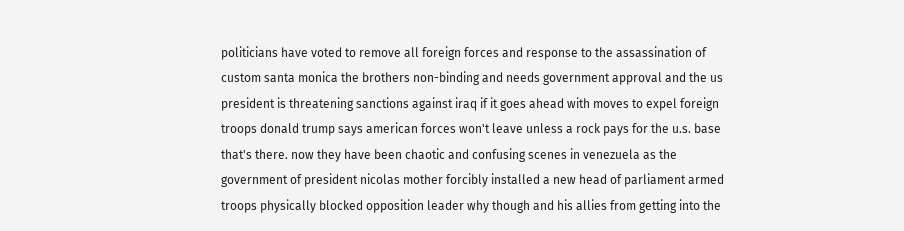politicians have voted to remove all foreign forces and response to the assassination of custom santa monica the brothers non-binding and needs government approval and the us president is threatening sanctions against iraq if it goes ahead with moves to expel foreign troops donald trump says american forces won't leave unless a rock pays for the u.s. base that's there. now they have been chaotic and confusing scenes in venezuela as the government of president nicolas mother forcibly installed a new head of parliament armed troops physically blocked opposition leader why though and his allies from getting into the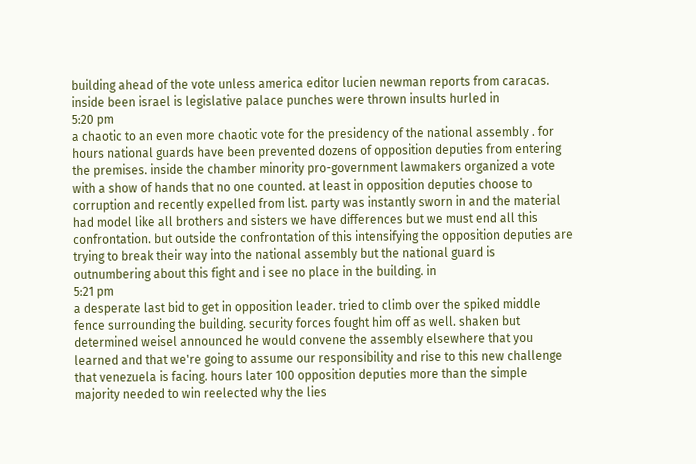building ahead of the vote unless america editor lucien newman reports from caracas. inside been israel is legislative palace punches were thrown insults hurled in
5:20 pm
a chaotic to an even more chaotic vote for the presidency of the national assembly . for hours national guards have been prevented dozens of opposition deputies from entering the premises. inside the chamber minority pro-government lawmakers organized a vote with a show of hands that no one counted. at least in opposition deputies choose to corruption and recently expelled from list. party was instantly sworn in and the material had model like all brothers and sisters we have differences but we must end all this confrontation. but outside the confrontation of this intensifying the opposition deputies are trying to break their way into the national assembly but the national guard is outnumbering about this fight and i see no place in the building. in
5:21 pm
a desperate last bid to get in opposition leader. tried to climb over the spiked middle fence surrounding the building. security forces fought him off as well. shaken but determined weisel announced he would convene the assembly elsewhere that you learned and that we're going to assume our responsibility and rise to this new challenge that venezuela is facing. hours later 100 opposition deputies more than the simple majority needed to win reelected why the lies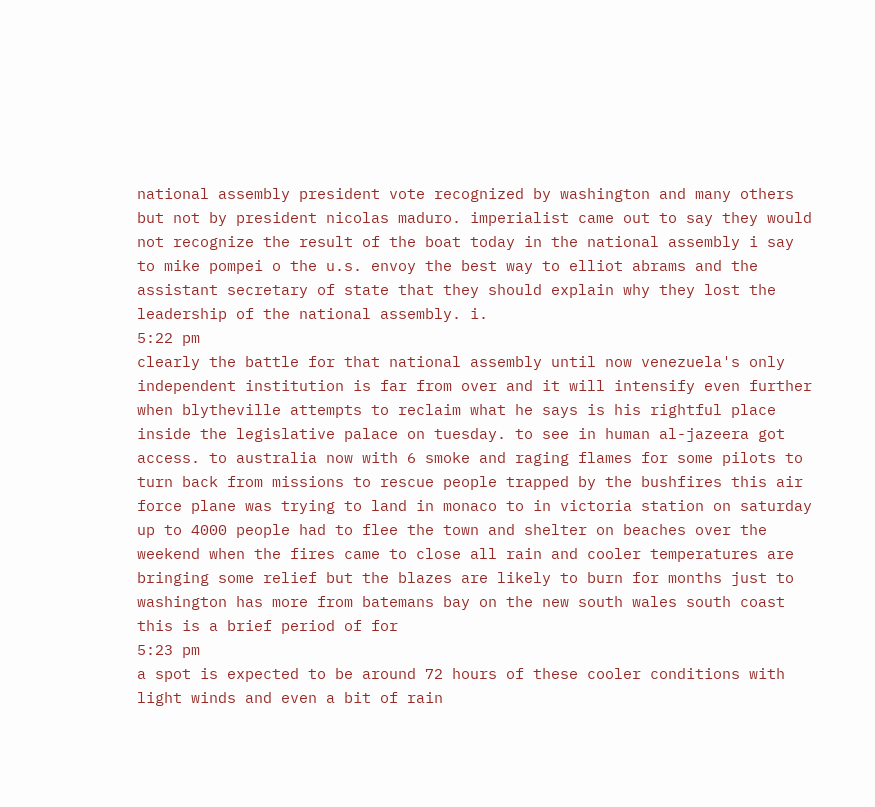national assembly president vote recognized by washington and many others but not by president nicolas maduro. imperialist came out to say they would not recognize the result of the boat today in the national assembly i say to mike pompei o the u.s. envoy the best way to elliot abrams and the assistant secretary of state that they should explain why they lost the leadership of the national assembly. i.
5:22 pm
clearly the battle for that national assembly until now venezuela's only independent institution is far from over and it will intensify even further when blytheville attempts to reclaim what he says is his rightful place inside the legislative palace on tuesday. to see in human al-jazeera got access. to australia now with 6 smoke and raging flames for some pilots to turn back from missions to rescue people trapped by the bushfires this air force plane was trying to land in monaco to in victoria station on saturday up to 4000 people had to flee the town and shelter on beaches over the weekend when the fires came to close all rain and cooler temperatures are bringing some relief but the blazes are likely to burn for months just to washington has more from batemans bay on the new south wales south coast this is a brief period of for
5:23 pm
a spot is expected to be around 72 hours of these cooler conditions with light winds and even a bit of rain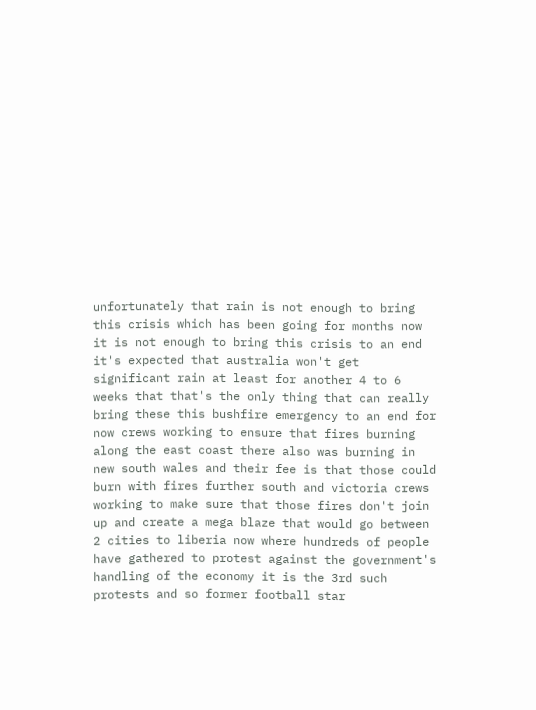unfortunately that rain is not enough to bring this crisis which has been going for months now it is not enough to bring this crisis to an end it's expected that australia won't get significant rain at least for another 4 to 6 weeks that that's the only thing that can really bring these this bushfire emergency to an end for now crews working to ensure that fires burning along the east coast there also was burning in new south wales and their fee is that those could burn with fires further south and victoria crews working to make sure that those fires don't join up and create a mega blaze that would go between 2 cities to liberia now where hundreds of people have gathered to protest against the government's handling of the economy it is the 3rd such protests and so former football star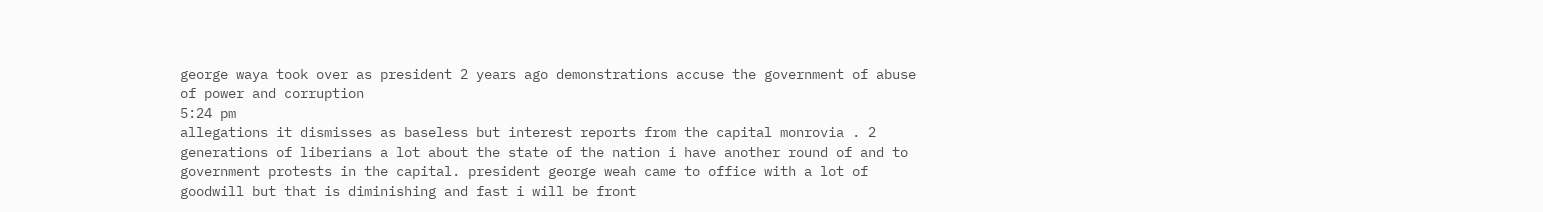george waya took over as president 2 years ago demonstrations accuse the government of abuse of power and corruption
5:24 pm
allegations it dismisses as baseless but interest reports from the capital monrovia . 2 generations of liberians a lot about the state of the nation i have another round of and to government protests in the capital. president george weah came to office with a lot of goodwill but that is diminishing and fast i will be front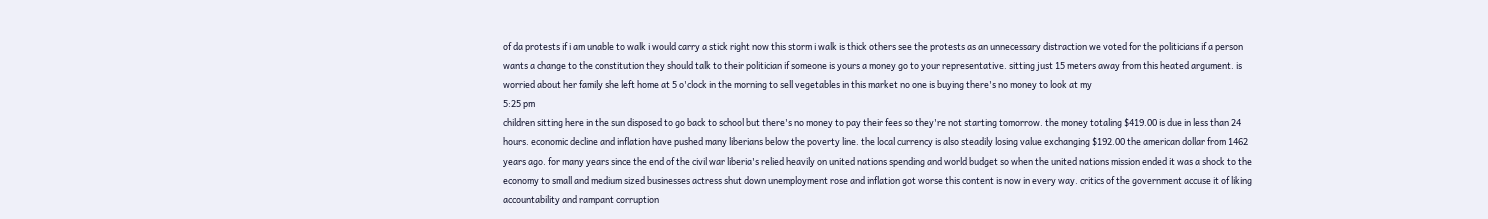of da protests if i am unable to walk i would carry a stick right now this storm i walk is thick others see the protests as an unnecessary distraction we voted for the politicians if a person wants a change to the constitution they should talk to their politician if someone is yours a money go to your representative. sitting just 15 meters away from this heated argument. is worried about her family she left home at 5 o'clock in the morning to sell vegetables in this market no one is buying there's no money to look at my
5:25 pm
children sitting here in the sun disposed to go back to school but there's no money to pay their fees so they're not starting tomorrow. the money totaling $419.00 is due in less than 24 hours. economic decline and inflation have pushed many liberians below the poverty line. the local currency is also steadily losing value exchanging $192.00 the american dollar from 1462 years ago. for many years since the end of the civil war liberia's relied heavily on united nations spending and world budget so when the united nations mission ended it was a shock to the economy to small and medium sized businesses actress shut down unemployment rose and inflation got worse this content is now in every way. critics of the government accuse it of liking accountability and rampant corruption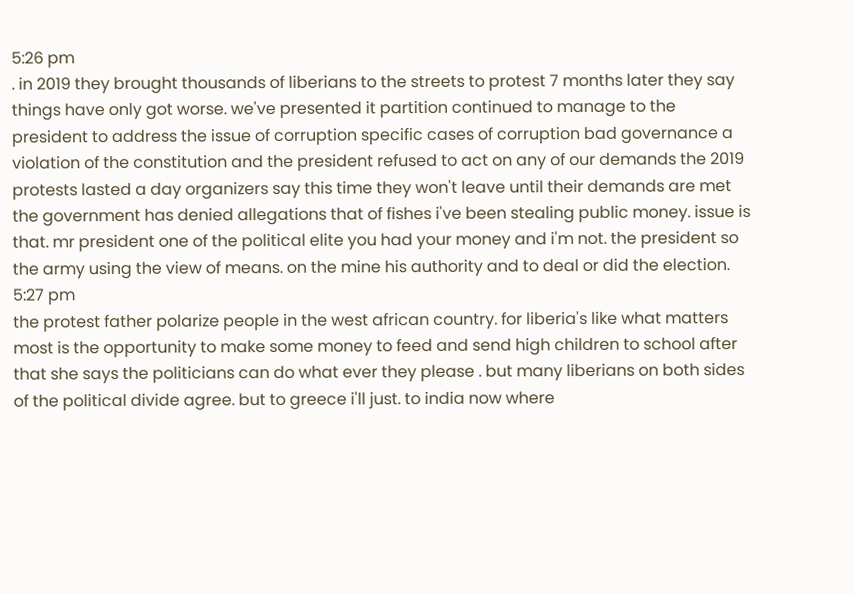5:26 pm
. in 2019 they brought thousands of liberians to the streets to protest 7 months later they say things have only got worse. we've presented it partition continued to manage to the president to address the issue of corruption specific cases of corruption bad governance a violation of the constitution and the president refused to act on any of our demands the 2019 protests lasted a day organizers say this time they won't leave until their demands are met the government has denied allegations that of fishes i've been stealing public money. issue is that. mr president one of the political elite you had your money and i'm not. the president so the army using the view of means. on the mine his authority and to deal or did the election.
5:27 pm
the protest father polarize people in the west african country. for liberia's like what matters most is the opportunity to make some money to feed and send high children to school after that she says the politicians can do what ever they please . but many liberians on both sides of the political divide agree. but to greece i'll just. to india now where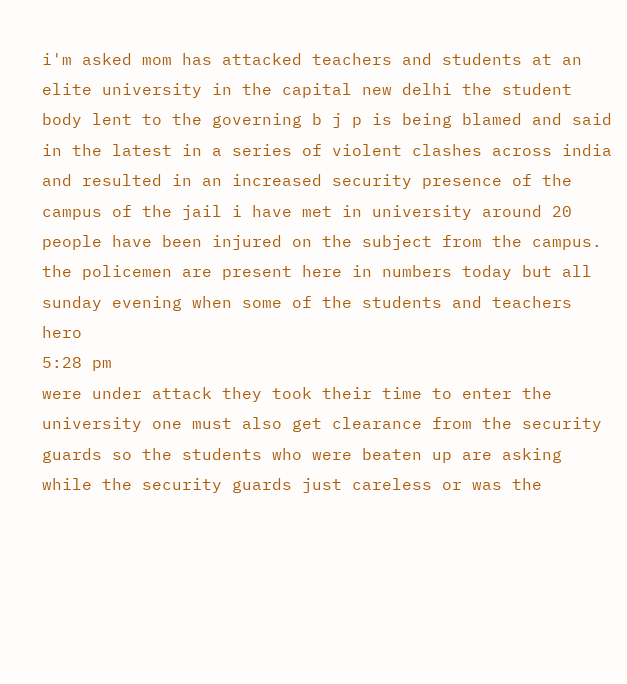i'm asked mom has attacked teachers and students at an elite university in the capital new delhi the student body lent to the governing b j p is being blamed and said in the latest in a series of violent clashes across india and resulted in an increased security presence of the campus of the jail i have met in university around 20 people have been injured on the subject from the campus. the policemen are present here in numbers today but all sunday evening when some of the students and teachers hero
5:28 pm
were under attack they took their time to enter the university one must also get clearance from the security guards so the students who were beaten up are asking while the security guards just careless or was the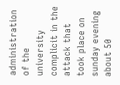administration of the university complicit in the attack that took place on sunday evening about 50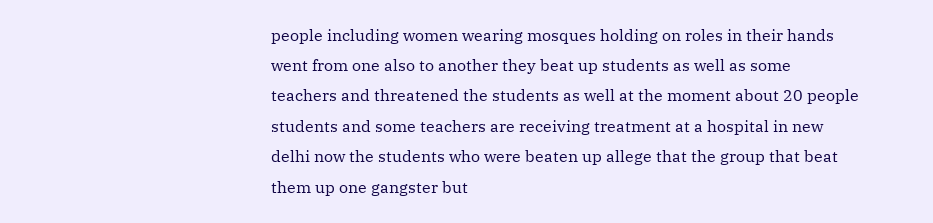people including women wearing mosques holding on roles in their hands went from one also to another they beat up students as well as some teachers and threatened the students as well at the moment about 20 people students and some teachers are receiving treatment at a hospital in new delhi now the students who were beaten up allege that the group that beat them up one gangster but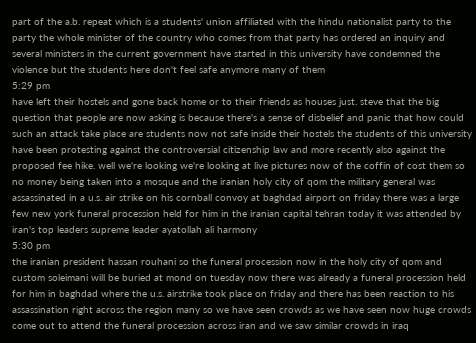part of the a.b. repeat which is a students' union affiliated with the hindu nationalist party to the party the whole minister of the country who comes from that party has ordered an inquiry and several ministers in the current government have started in this university have condemned the violence but the students here don't feel safe anymore many of them
5:29 pm
have left their hostels and gone back home or to their friends as houses just. steve that the big question that people are now asking is because there's a sense of disbelief and panic that how could such an attack take place are students now not safe inside their hostels the students of this university have been protesting against the controversial citizenship law and more recently also against the proposed fee hike. well we're looking we're looking at live pictures now of the coffin of cost them so no money being taken into a mosque and the iranian holy city of qom the military general was assassinated in a u.s. air strike on his cornball convoy at baghdad airport on friday there was a large few new york funeral procession held for him in the iranian capital tehran today it was attended by iran's top leaders supreme leader ayatollah ali harmony
5:30 pm
the iranian president hassan rouhani so the funeral procession now in the holy city of qom and custom soleimani will be buried at mond on tuesday now there was already a funeral procession held for him in baghdad where the u.s. airstrike took place on friday and there has been reaction to his assassination right across the region many so we have seen crowds as we have seen now huge crowds come out to attend the funeral procession across iran and we saw similar crowds in iraq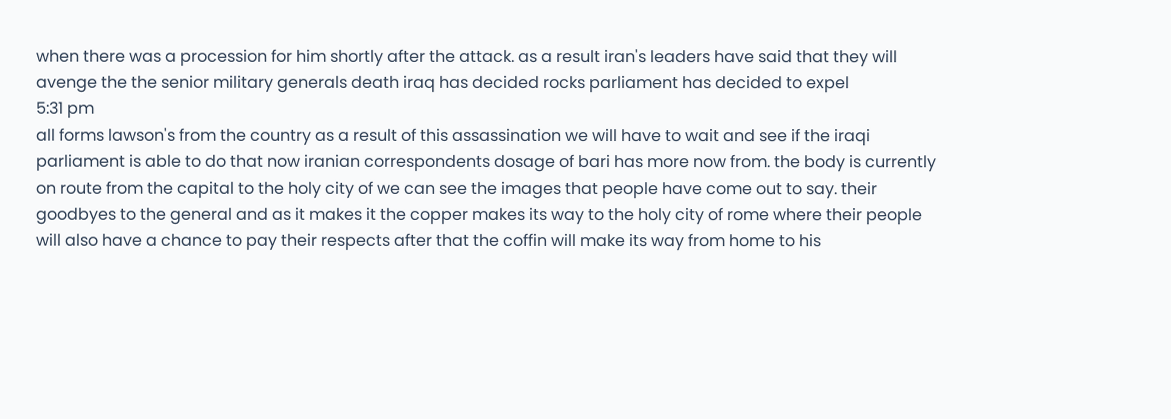when there was a procession for him shortly after the attack. as a result iran's leaders have said that they will avenge the the senior military generals death iraq has decided rocks parliament has decided to expel
5:31 pm
all forms lawson's from the country as a result of this assassination we will have to wait and see if the iraqi parliament is able to do that now iranian correspondents dosage of bari has more now from. the body is currently on route from the capital to the holy city of we can see the images that people have come out to say. their goodbyes to the general and as it makes it the copper makes its way to the holy city of rome where their people will also have a chance to pay their respects after that the coffin will make its way from home to his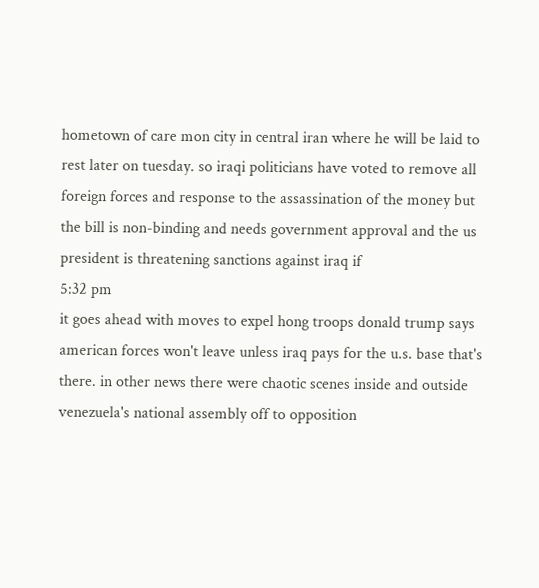hometown of care mon city in central iran where he will be laid to rest later on tuesday. so iraqi politicians have voted to remove all foreign forces and response to the assassination of the money but the bill is non-binding and needs government approval and the us president is threatening sanctions against iraq if
5:32 pm
it goes ahead with moves to expel hong troops donald trump says american forces won't leave unless iraq pays for the u.s. base that's there. in other news there were chaotic scenes inside and outside venezuela's national assembly off to opposition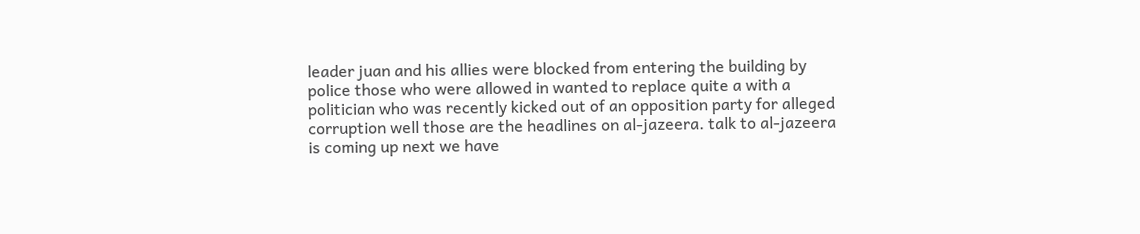leader juan and his allies were blocked from entering the building by police those who were allowed in wanted to replace quite a with a politician who was recently kicked out of an opposition party for alleged corruption well those are the headlines on al-jazeera. talk to al-jazeera is coming up next we have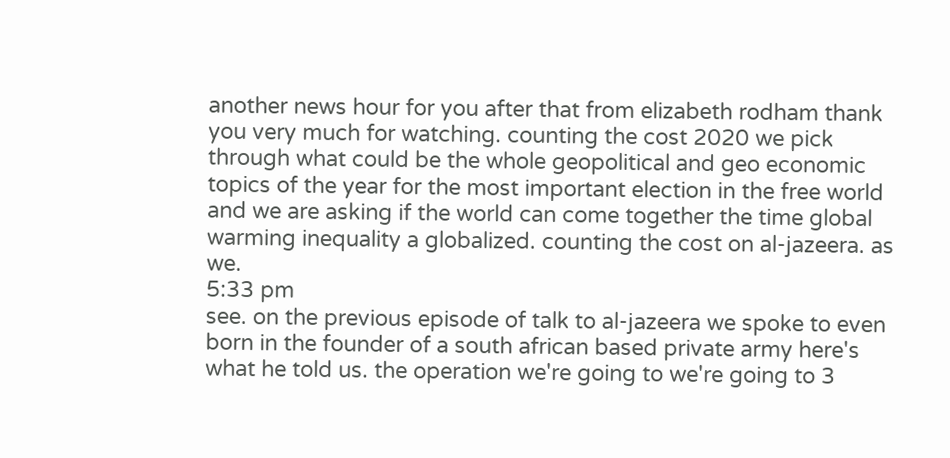another news hour for you after that from elizabeth rodham thank you very much for watching. counting the cost 2020 we pick through what could be the whole geopolitical and geo economic topics of the year for the most important election in the free world and we are asking if the world can come together the time global warming inequality a globalized. counting the cost on al-jazeera. as we.
5:33 pm
see. on the previous episode of talk to al-jazeera we spoke to even born in the founder of a south african based private army here's what he told us. the operation we're going to we're going to 3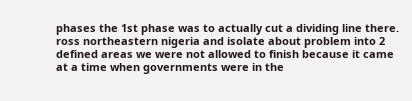phases the 1st phase was to actually cut a dividing line there. ross northeastern nigeria and isolate about problem into 2 defined areas we were not allowed to finish because it came at a time when governments were in the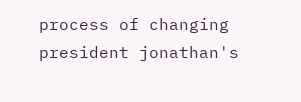process of changing president jonathan's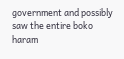government and possibly saw the entire boko haram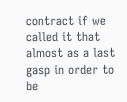contract if we called it that almost as a last gasp in order to be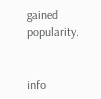gained popularity.


info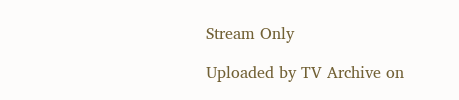Stream Only

Uploaded by TV Archive on